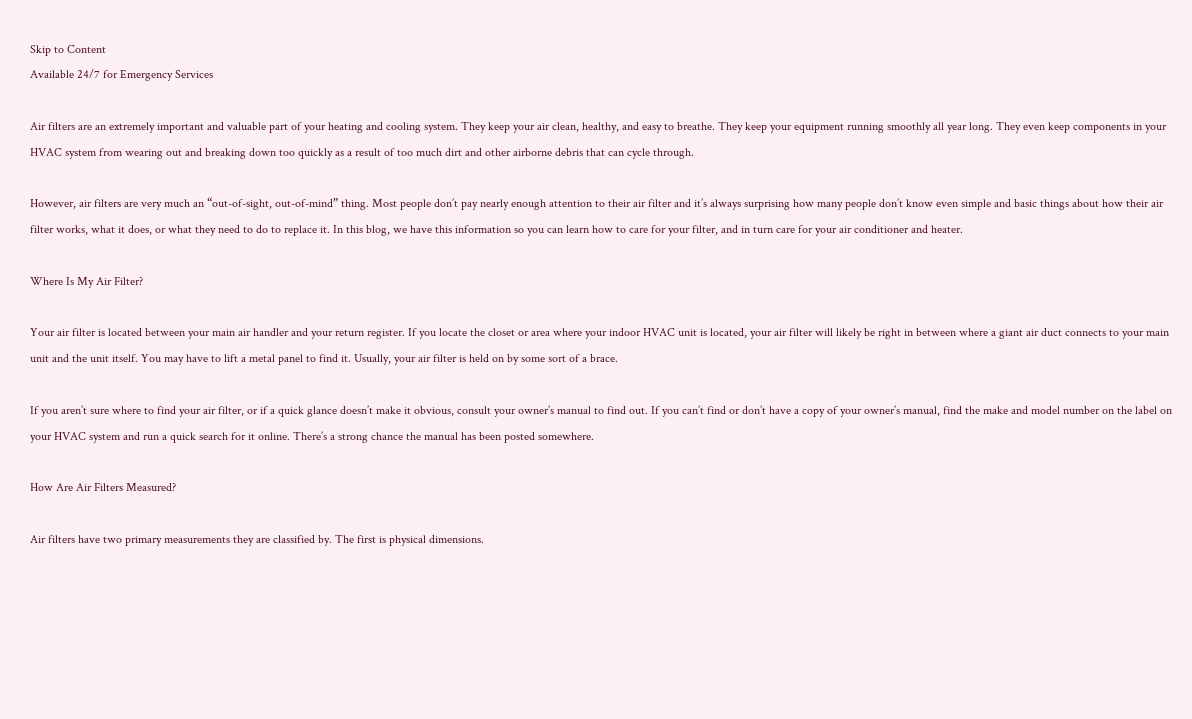Skip to Content
Available 24/7 for Emergency Services

Air filters are an extremely important and valuable part of your heating and cooling system. They keep your air clean, healthy, and easy to breathe. They keep your equipment running smoothly all year long. They even keep components in your HVAC system from wearing out and breaking down too quickly as a result of too much dirt and other airborne debris that can cycle through.

However, air filters are very much an “out-of-sight, out-of-mind” thing. Most people don’t pay nearly enough attention to their air filter and it’s always surprising how many people don’t know even simple and basic things about how their air filter works, what it does, or what they need to do to replace it. In this blog, we have this information so you can learn how to care for your filter, and in turn care for your air conditioner and heater.

Where Is My Air Filter?

Your air filter is located between your main air handler and your return register. If you locate the closet or area where your indoor HVAC unit is located, your air filter will likely be right in between where a giant air duct connects to your main unit and the unit itself. You may have to lift a metal panel to find it. Usually, your air filter is held on by some sort of a brace.

If you aren’t sure where to find your air filter, or if a quick glance doesn’t make it obvious, consult your owner’s manual to find out. If you can’t find or don’t have a copy of your owner’s manual, find the make and model number on the label on your HVAC system and run a quick search for it online. There’s a strong chance the manual has been posted somewhere.

How Are Air Filters Measured?

Air filters have two primary measurements they are classified by. The first is physical dimensions.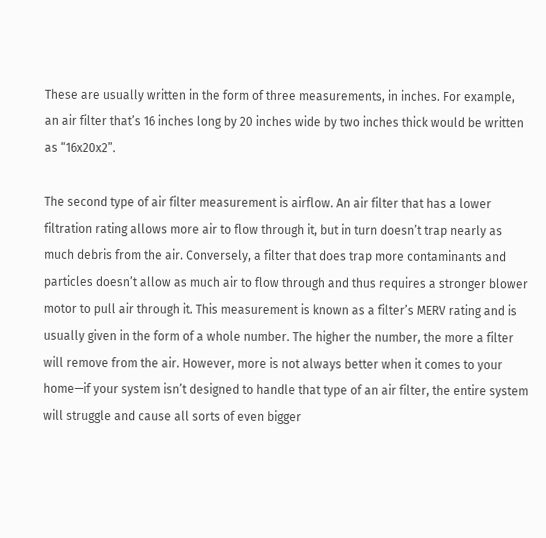These are usually written in the form of three measurements, in inches. For example, an air filter that’s 16 inches long by 20 inches wide by two inches thick would be written as “16x20x2”.

The second type of air filter measurement is airflow. An air filter that has a lower filtration rating allows more air to flow through it, but in turn doesn’t trap nearly as much debris from the air. Conversely, a filter that does trap more contaminants and particles doesn’t allow as much air to flow through and thus requires a stronger blower motor to pull air through it. This measurement is known as a filter’s MERV rating and is usually given in the form of a whole number. The higher the number, the more a filter will remove from the air. However, more is not always better when it comes to your home—if your system isn’t designed to handle that type of an air filter, the entire system will struggle and cause all sorts of even bigger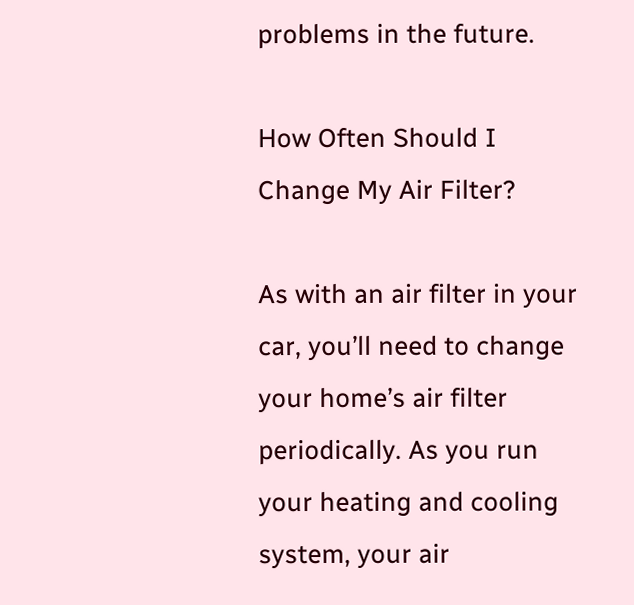problems in the future.

How Often Should I Change My Air Filter?

As with an air filter in your car, you’ll need to change your home’s air filter periodically. As you run your heating and cooling system, your air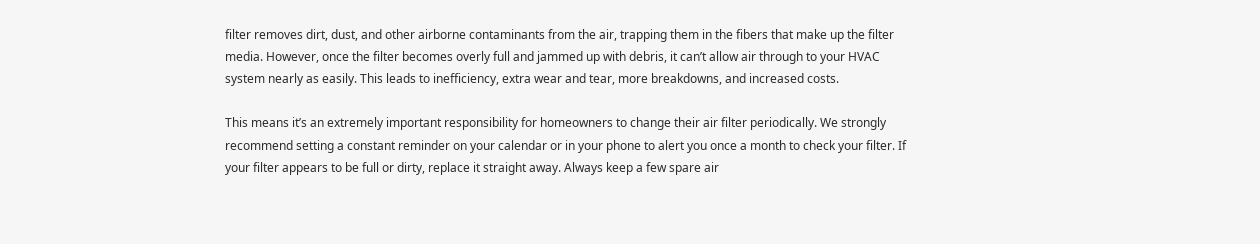filter removes dirt, dust, and other airborne contaminants from the air, trapping them in the fibers that make up the filter media. However, once the filter becomes overly full and jammed up with debris, it can’t allow air through to your HVAC system nearly as easily. This leads to inefficiency, extra wear and tear, more breakdowns, and increased costs.

This means it’s an extremely important responsibility for homeowners to change their air filter periodically. We strongly recommend setting a constant reminder on your calendar or in your phone to alert you once a month to check your filter. If your filter appears to be full or dirty, replace it straight away. Always keep a few spare air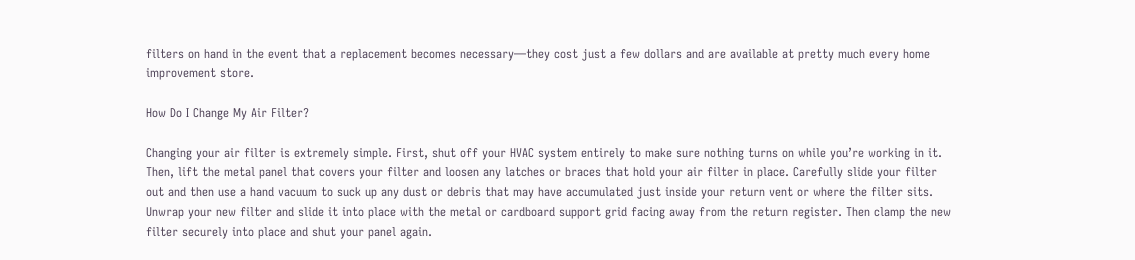filters on hand in the event that a replacement becomes necessary—they cost just a few dollars and are available at pretty much every home improvement store.

How Do I Change My Air Filter?

Changing your air filter is extremely simple. First, shut off your HVAC system entirely to make sure nothing turns on while you’re working in it. Then, lift the metal panel that covers your filter and loosen any latches or braces that hold your air filter in place. Carefully slide your filter out and then use a hand vacuum to suck up any dust or debris that may have accumulated just inside your return vent or where the filter sits. Unwrap your new filter and slide it into place with the metal or cardboard support grid facing away from the return register. Then clamp the new filter securely into place and shut your panel again.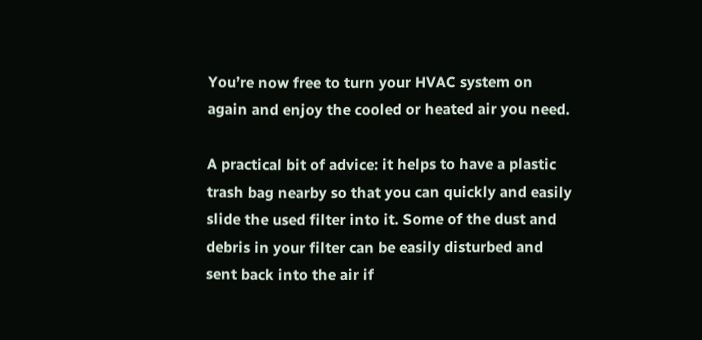You’re now free to turn your HVAC system on again and enjoy the cooled or heated air you need.

A practical bit of advice: it helps to have a plastic trash bag nearby so that you can quickly and easily slide the used filter into it. Some of the dust and debris in your filter can be easily disturbed and sent back into the air if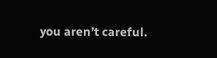you aren’t careful.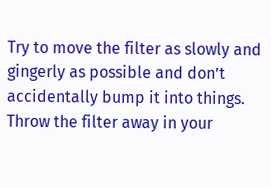Try to move the filter as slowly and gingerly as possible and don’t accidentally bump it into things. Throw the filter away in your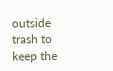outside trash to keep the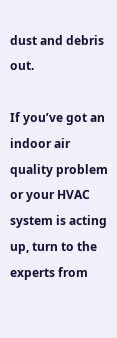dust and debris out.

If you’ve got an indoor air quality problem or your HVAC system is acting up, turn to the experts from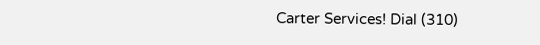Carter Services! Dial (310)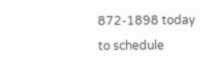872-1898 today to schedule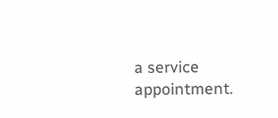a service appointment.